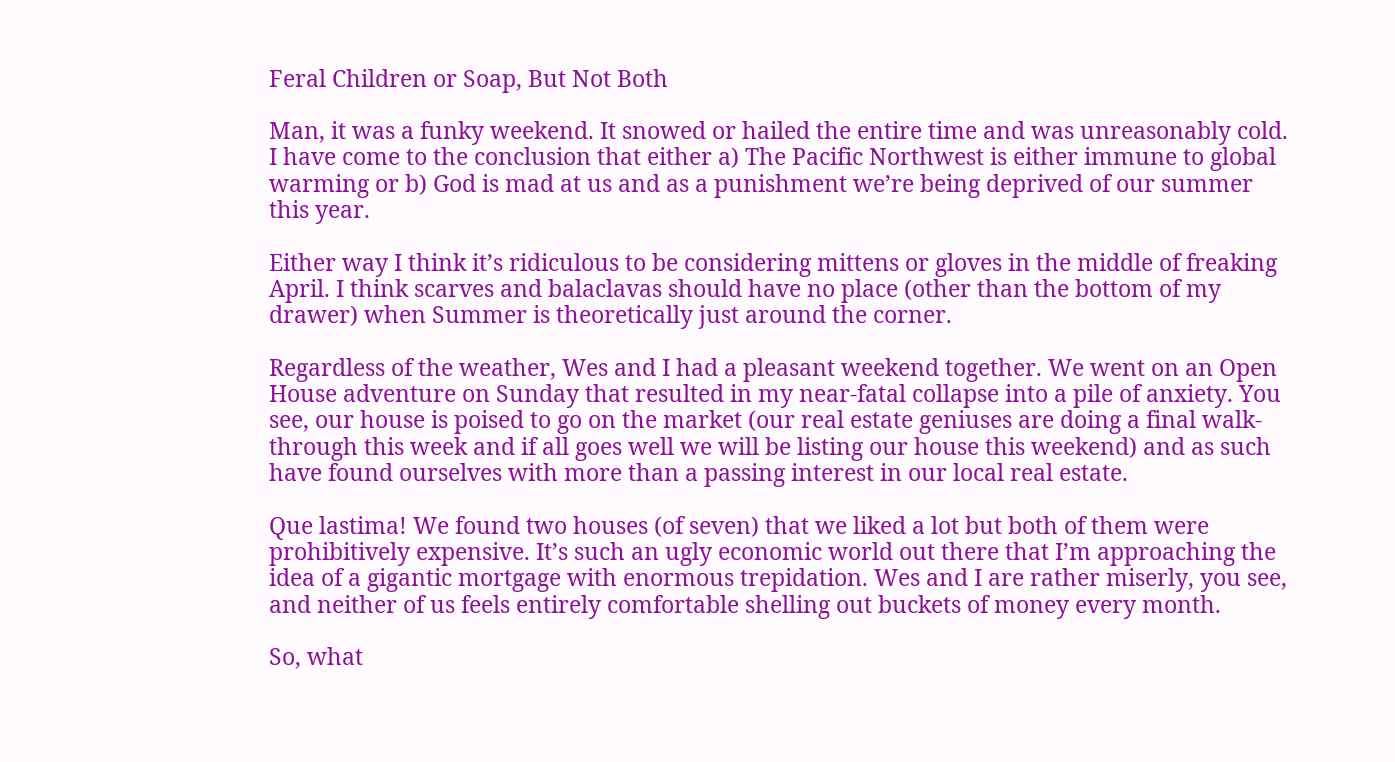Feral Children or Soap, But Not Both

Man, it was a funky weekend. It snowed or hailed the entire time and was unreasonably cold. I have come to the conclusion that either a) The Pacific Northwest is either immune to global warming or b) God is mad at us and as a punishment we’re being deprived of our summer this year.

Either way I think it’s ridiculous to be considering mittens or gloves in the middle of freaking April. I think scarves and balaclavas should have no place (other than the bottom of my drawer) when Summer is theoretically just around the corner.

Regardless of the weather, Wes and I had a pleasant weekend together. We went on an Open House adventure on Sunday that resulted in my near-fatal collapse into a pile of anxiety. You see, our house is poised to go on the market (our real estate geniuses are doing a final walk-through this week and if all goes well we will be listing our house this weekend) and as such have found ourselves with more than a passing interest in our local real estate.

Que lastima! We found two houses (of seven) that we liked a lot but both of them were prohibitively expensive. It’s such an ugly economic world out there that I’m approaching the idea of a gigantic mortgage with enormous trepidation. Wes and I are rather miserly, you see, and neither of us feels entirely comfortable shelling out buckets of money every month.

So, what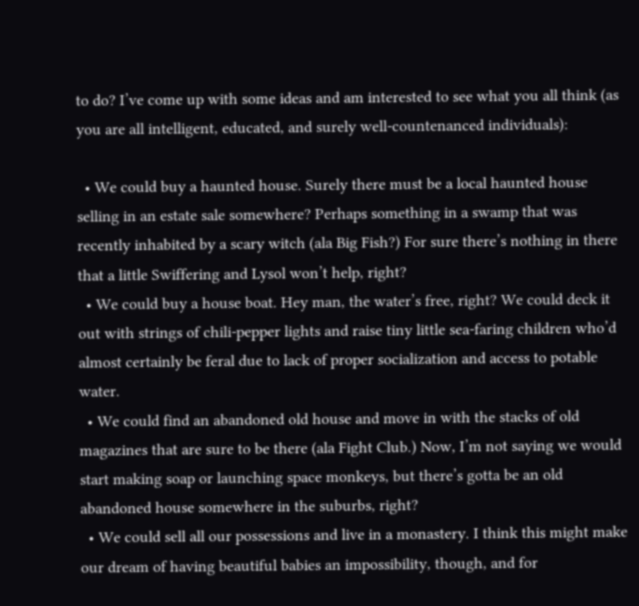to do? I’ve come up with some ideas and am interested to see what you all think (as you are all intelligent, educated, and surely well-countenanced individuals):

  • We could buy a haunted house. Surely there must be a local haunted house selling in an estate sale somewhere? Perhaps something in a swamp that was recently inhabited by a scary witch (ala Big Fish?) For sure there’s nothing in there that a little Swiffering and Lysol won’t help, right?
  • We could buy a house boat. Hey man, the water’s free, right? We could deck it out with strings of chili-pepper lights and raise tiny little sea-faring children who’d almost certainly be feral due to lack of proper socialization and access to potable water.
  • We could find an abandoned old house and move in with the stacks of old magazines that are sure to be there (ala Fight Club.) Now, I’m not saying we would start making soap or launching space monkeys, but there’s gotta be an old abandoned house somewhere in the suburbs, right?
  • We could sell all our possessions and live in a monastery. I think this might make our dream of having beautiful babies an impossibility, though, and for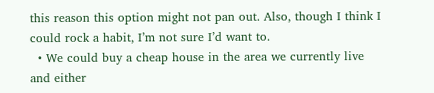this reason this option might not pan out. Also, though I think I could rock a habit, I’m not sure I’d want to.
  • We could buy a cheap house in the area we currently live and either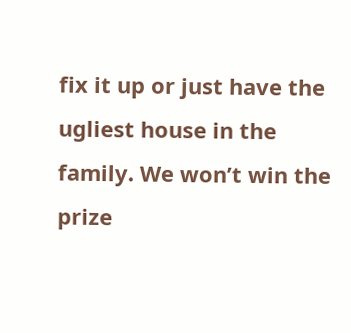fix it up or just have the ugliest house in the family. We won’t win the prize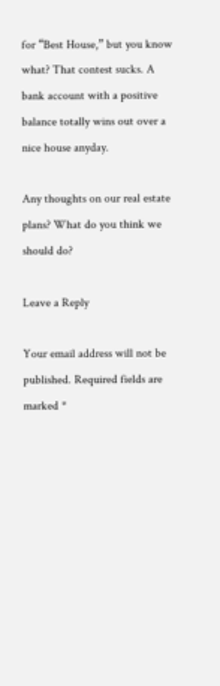for “Best House,” but you know what? That contest sucks. A bank account with a positive balance totally wins out over a nice house anyday.

Any thoughts on our real estate plans? What do you think we should do?

Leave a Reply

Your email address will not be published. Required fields are marked *